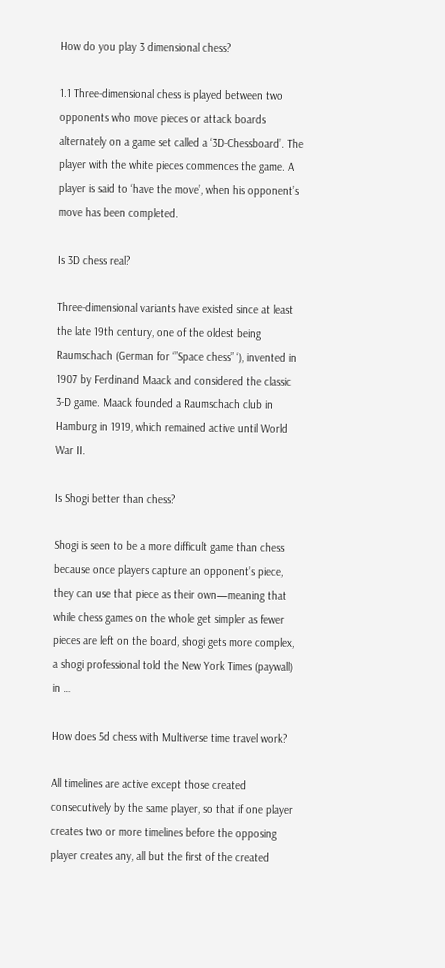How do you play 3 dimensional chess?

1.1 Three-dimensional chess is played between two opponents who move pieces or attack boards alternately on a game set called a ‘3D-Chessboard’. The player with the white pieces commences the game. A player is said to ‘have the move’, when his opponent’s move has been completed.

Is 3D chess real?

Three-dimensional variants have existed since at least the late 19th century, one of the oldest being Raumschach (German for ‘”Space chess” ‘), invented in 1907 by Ferdinand Maack and considered the classic 3‑D game. Maack founded a Raumschach club in Hamburg in 1919, which remained active until World War II.

Is Shogi better than chess?

Shogi is seen to be a more difficult game than chess because once players capture an opponent’s piece, they can use that piece as their own—meaning that while chess games on the whole get simpler as fewer pieces are left on the board, shogi gets more complex, a shogi professional told the New York Times (paywall) in …

How does 5d chess with Multiverse time travel work?

All timelines are active except those created consecutively by the same player, so that if one player creates two or more timelines before the opposing player creates any, all but the first of the created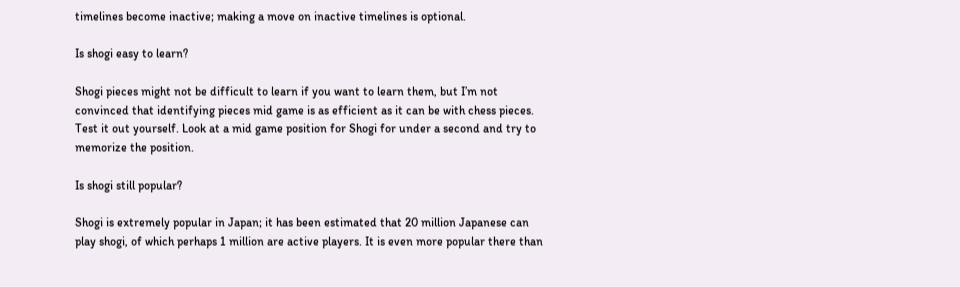timelines become inactive; making a move on inactive timelines is optional.

Is shogi easy to learn?

Shogi pieces might not be difficult to learn if you want to learn them, but I’m not convinced that identifying pieces mid game is as efficient as it can be with chess pieces. Test it out yourself. Look at a mid game position for Shogi for under a second and try to memorize the position.

Is shogi still popular?

Shogi is extremely popular in Japan; it has been estimated that 20 million Japanese can play shogi, of which perhaps 1 million are active players. It is even more popular there than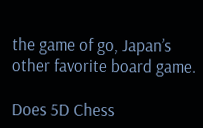the game of go, Japan’s other favorite board game.

Does 5D Chess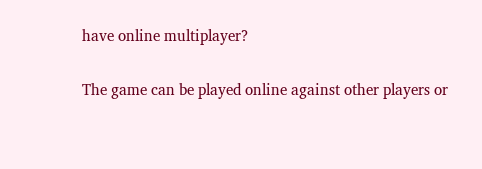have online multiplayer?

The game can be played online against other players or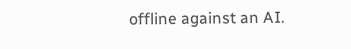offline against an AI.